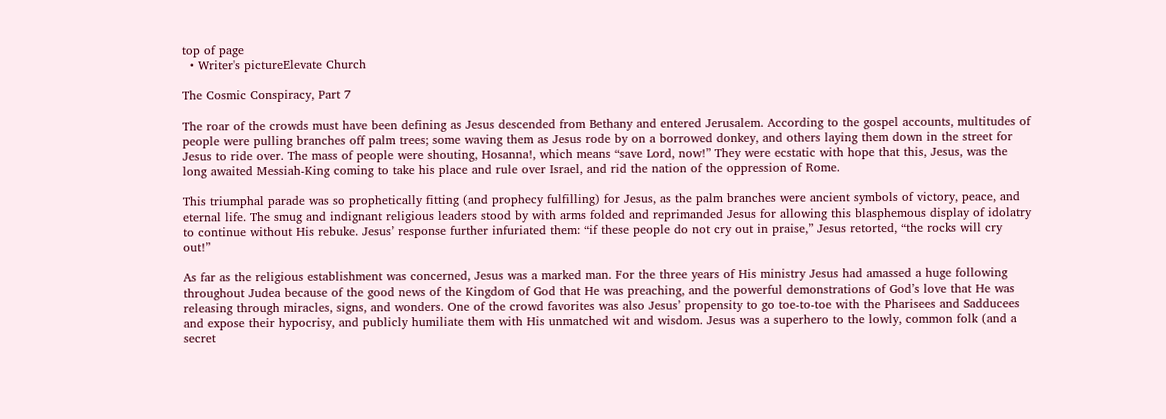top of page
  • Writer's pictureElevate Church

The Cosmic Conspiracy, Part 7

The roar of the crowds must have been defining as Jesus descended from Bethany and entered Jerusalem. According to the gospel accounts, multitudes of people were pulling branches off palm trees; some waving them as Jesus rode by on a borrowed donkey, and others laying them down in the street for Jesus to ride over. The mass of people were shouting, Hosanna!, which means “save Lord, now!” They were ecstatic with hope that this, Jesus, was the long awaited Messiah-King coming to take his place and rule over Israel, and rid the nation of the oppression of Rome.

This triumphal parade was so prophetically fitting (and prophecy fulfilling) for Jesus, as the palm branches were ancient symbols of victory, peace, and eternal life. The smug and indignant religious leaders stood by with arms folded and reprimanded Jesus for allowing this blasphemous display of idolatry to continue without His rebuke. Jesus’ response further infuriated them: “if these people do not cry out in praise,” Jesus retorted, “the rocks will cry out!”

As far as the religious establishment was concerned, Jesus was a marked man. For the three years of His ministry Jesus had amassed a huge following throughout Judea because of the good news of the Kingdom of God that He was preaching, and the powerful demonstrations of God’s love that He was releasing through miracles, signs, and wonders. One of the crowd favorites was also Jesus’ propensity to go toe-to-toe with the Pharisees and Sadducees and expose their hypocrisy, and publicly humiliate them with His unmatched wit and wisdom. Jesus was a superhero to the lowly, common folk (and a secret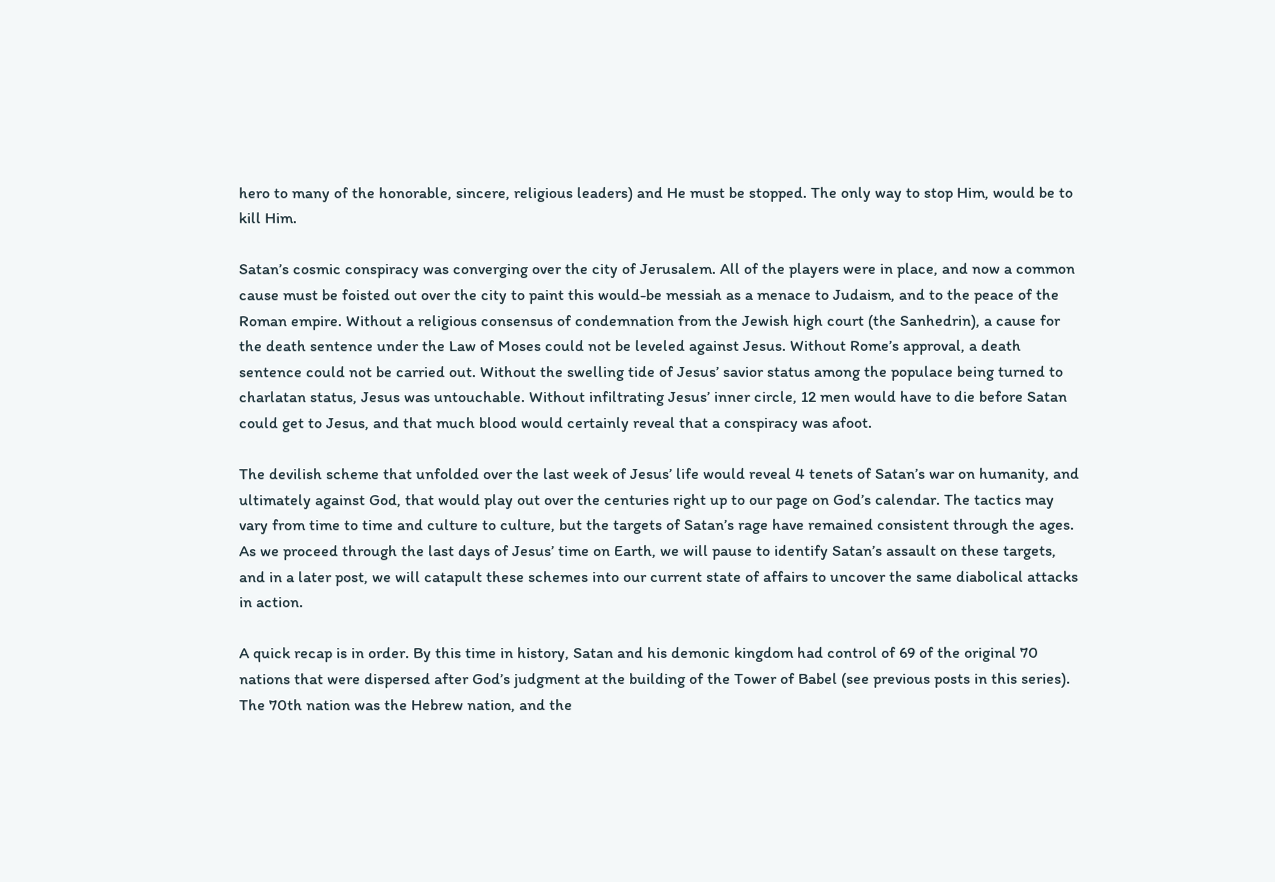hero to many of the honorable, sincere, religious leaders) and He must be stopped. The only way to stop Him, would be to kill Him.

Satan’s cosmic conspiracy was converging over the city of Jerusalem. All of the players were in place, and now a common cause must be foisted out over the city to paint this would-be messiah as a menace to Judaism, and to the peace of the Roman empire. Without a religious consensus of condemnation from the Jewish high court (the Sanhedrin), a cause for the death sentence under the Law of Moses could not be leveled against Jesus. Without Rome’s approval, a death sentence could not be carried out. Without the swelling tide of Jesus’ savior status among the populace being turned to charlatan status, Jesus was untouchable. Without infiltrating Jesus’ inner circle, 12 men would have to die before Satan could get to Jesus, and that much blood would certainly reveal that a conspiracy was afoot.

The devilish scheme that unfolded over the last week of Jesus’ life would reveal 4 tenets of Satan’s war on humanity, and ultimately against God, that would play out over the centuries right up to our page on God’s calendar. The tactics may vary from time to time and culture to culture, but the targets of Satan’s rage have remained consistent through the ages. As we proceed through the last days of Jesus’ time on Earth, we will pause to identify Satan’s assault on these targets, and in a later post, we will catapult these schemes into our current state of affairs to uncover the same diabolical attacks in action.

A quick recap is in order. By this time in history, Satan and his demonic kingdom had control of 69 of the original 70 nations that were dispersed after God’s judgment at the building of the Tower of Babel (see previous posts in this series). The 70th nation was the Hebrew nation, and the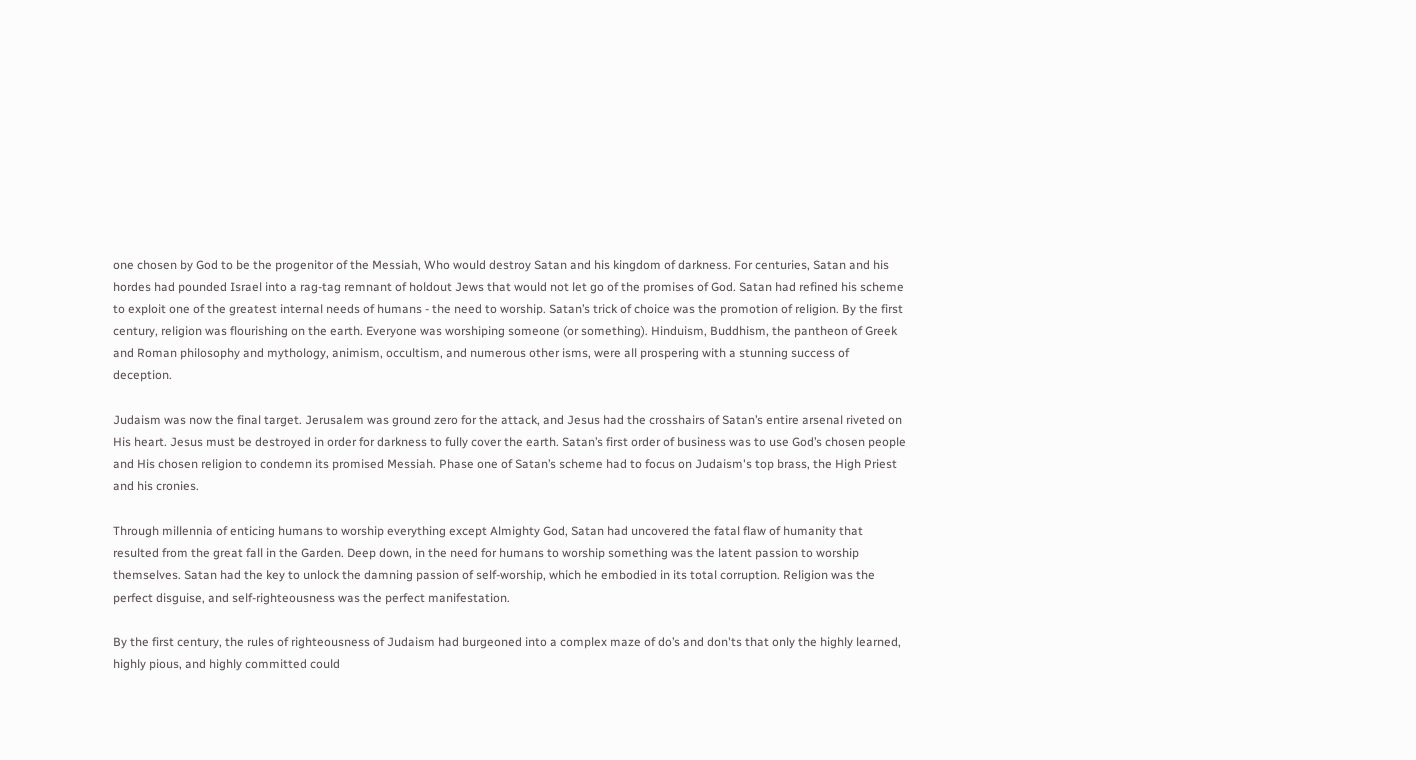one chosen by God to be the progenitor of the Messiah, Who would destroy Satan and his kingdom of darkness. For centuries, Satan and his hordes had pounded Israel into a rag-tag remnant of holdout Jews that would not let go of the promises of God. Satan had refined his scheme to exploit one of the greatest internal needs of humans - the need to worship. Satan’s trick of choice was the promotion of religion. By the first century, religion was flourishing on the earth. Everyone was worshiping someone (or something). Hinduism, Buddhism, the pantheon of Greek and Roman philosophy and mythology, animism, occultism, and numerous other isms, were all prospering with a stunning success of deception.

Judaism was now the final target. Jerusalem was ground zero for the attack, and Jesus had the crosshairs of Satan’s entire arsenal riveted on His heart. Jesus must be destroyed in order for darkness to fully cover the earth. Satan’s first order of business was to use God’s chosen people and His chosen religion to condemn its promised Messiah. Phase one of Satan’s scheme had to focus on Judaism's top brass, the High Priest and his cronies.

Through millennia of enticing humans to worship everything except Almighty God, Satan had uncovered the fatal flaw of humanity that resulted from the great fall in the Garden. Deep down, in the need for humans to worship something was the latent passion to worship themselves. Satan had the key to unlock the damning passion of self-worship, which he embodied in its total corruption. Religion was the perfect disguise, and self-righteousness was the perfect manifestation.

By the first century, the rules of righteousness of Judaism had burgeoned into a complex maze of do’s and don'ts that only the highly learned, highly pious, and highly committed could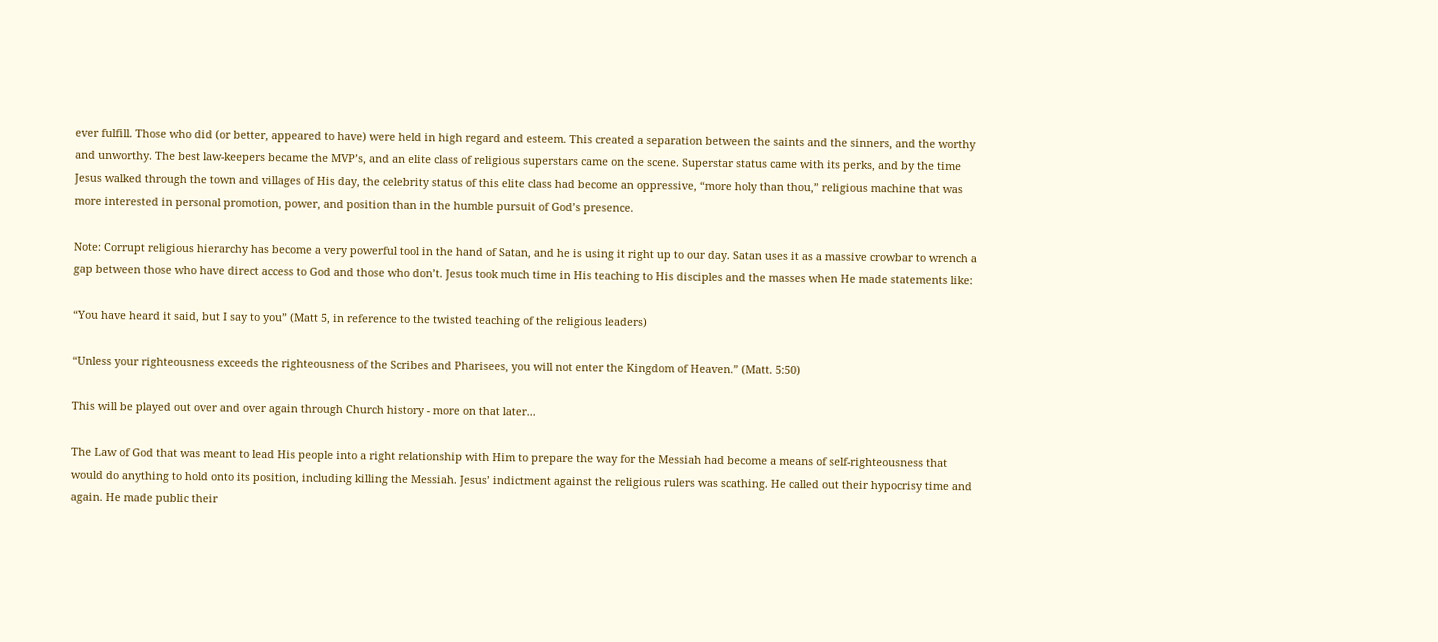ever fulfill. Those who did (or better, appeared to have) were held in high regard and esteem. This created a separation between the saints and the sinners, and the worthy and unworthy. The best law-keepers became the MVP’s, and an elite class of religious superstars came on the scene. Superstar status came with its perks, and by the time Jesus walked through the town and villages of His day, the celebrity status of this elite class had become an oppressive, “more holy than thou,” religious machine that was more interested in personal promotion, power, and position than in the humble pursuit of God’s presence.

Note: Corrupt religious hierarchy has become a very powerful tool in the hand of Satan, and he is using it right up to our day. Satan uses it as a massive crowbar to wrench a gap between those who have direct access to God and those who don’t. Jesus took much time in His teaching to His disciples and the masses when He made statements like:

“You have heard it said, but I say to you” (Matt 5, in reference to the twisted teaching of the religious leaders)

“Unless your righteousness exceeds the righteousness of the Scribes and Pharisees, you will not enter the Kingdom of Heaven.” (Matt. 5:50)

This will be played out over and over again through Church history - more on that later...

The Law of God that was meant to lead His people into a right relationship with Him to prepare the way for the Messiah had become a means of self-righteousness that would do anything to hold onto its position, including killing the Messiah. Jesus’ indictment against the religious rulers was scathing. He called out their hypocrisy time and again. He made public their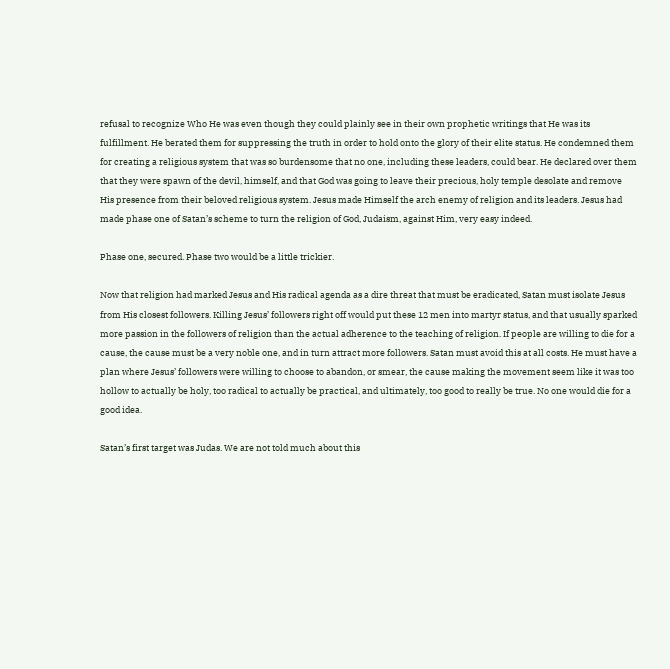refusal to recognize Who He was even though they could plainly see in their own prophetic writings that He was its fulfillment. He berated them for suppressing the truth in order to hold onto the glory of their elite status. He condemned them for creating a religious system that was so burdensome that no one, including these leaders, could bear. He declared over them that they were spawn of the devil, himself, and that God was going to leave their precious, holy temple desolate and remove His presence from their beloved religious system. Jesus made Himself the arch enemy of religion and its leaders. Jesus had made phase one of Satan’s scheme to turn the religion of God, Judaism, against Him, very easy indeed.

Phase one, secured. Phase two would be a little trickier.

Now that religion had marked Jesus and His radical agenda as a dire threat that must be eradicated, Satan must isolate Jesus from His closest followers. Killing Jesus’ followers right off would put these 12 men into martyr status, and that usually sparked more passion in the followers of religion than the actual adherence to the teaching of religion. If people are willing to die for a cause, the cause must be a very noble one, and in turn attract more followers. Satan must avoid this at all costs. He must have a plan where Jesus’ followers were willing to choose to abandon, or smear, the cause making the movement seem like it was too hollow to actually be holy, too radical to actually be practical, and ultimately, too good to really be true. No one would die for a good idea.

Satan’s first target was Judas. We are not told much about this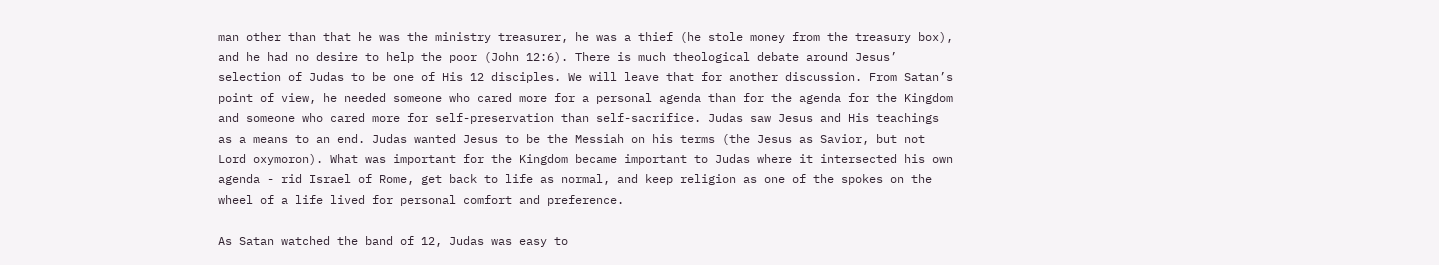man other than that he was the ministry treasurer, he was a thief (he stole money from the treasury box), and he had no desire to help the poor (John 12:6). There is much theological debate around Jesus’ selection of Judas to be one of His 12 disciples. We will leave that for another discussion. From Satan’s point of view, he needed someone who cared more for a personal agenda than for the agenda for the Kingdom and someone who cared more for self-preservation than self-sacrifice. Judas saw Jesus and His teachings as a means to an end. Judas wanted Jesus to be the Messiah on his terms (the Jesus as Savior, but not Lord oxymoron). What was important for the Kingdom became important to Judas where it intersected his own agenda - rid Israel of Rome, get back to life as normal, and keep religion as one of the spokes on the wheel of a life lived for personal comfort and preference.

As Satan watched the band of 12, Judas was easy to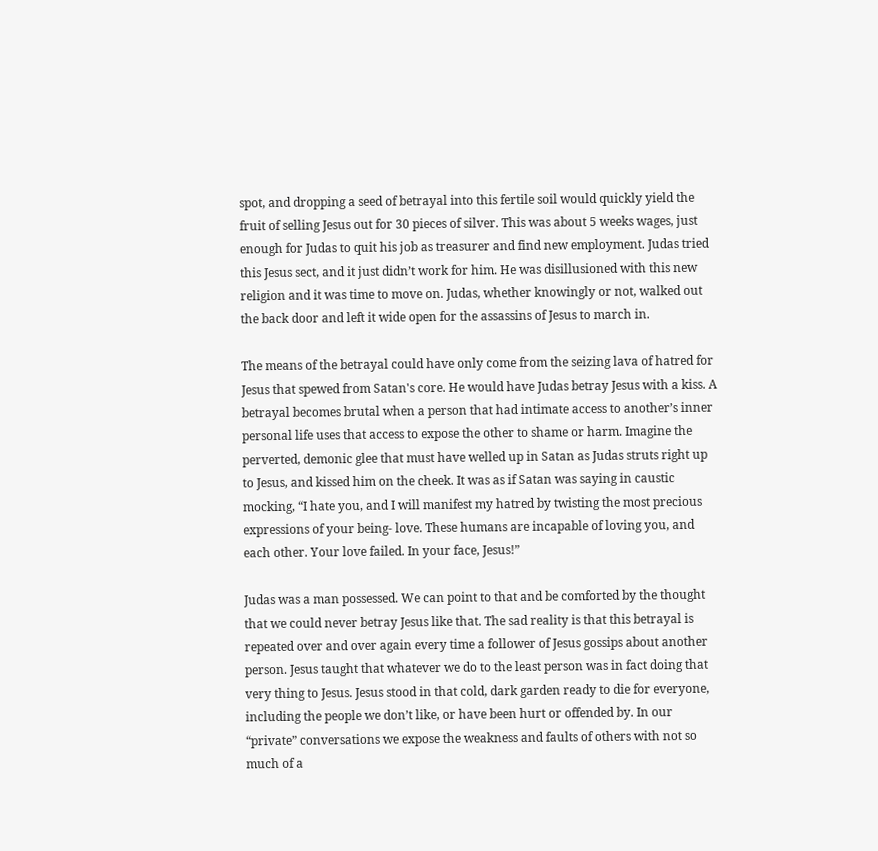spot, and dropping a seed of betrayal into this fertile soil would quickly yield the fruit of selling Jesus out for 30 pieces of silver. This was about 5 weeks wages, just enough for Judas to quit his job as treasurer and find new employment. Judas tried this Jesus sect, and it just didn’t work for him. He was disillusioned with this new religion and it was time to move on. Judas, whether knowingly or not, walked out the back door and left it wide open for the assassins of Jesus to march in.

The means of the betrayal could have only come from the seizing lava of hatred for Jesus that spewed from Satan's core. He would have Judas betray Jesus with a kiss. A betrayal becomes brutal when a person that had intimate access to another’s inner personal life uses that access to expose the other to shame or harm. Imagine the perverted, demonic glee that must have welled up in Satan as Judas struts right up to Jesus, and kissed him on the cheek. It was as if Satan was saying in caustic mocking, “I hate you, and I will manifest my hatred by twisting the most precious expressions of your being- love. These humans are incapable of loving you, and each other. Your love failed. In your face, Jesus!”

Judas was a man possessed. We can point to that and be comforted by the thought that we could never betray Jesus like that. The sad reality is that this betrayal is repeated over and over again every time a follower of Jesus gossips about another person. Jesus taught that whatever we do to the least person was in fact doing that very thing to Jesus. Jesus stood in that cold, dark garden ready to die for everyone, including the people we don’t like, or have been hurt or offended by. In our “private” conversations we expose the weakness and faults of others with not so much of a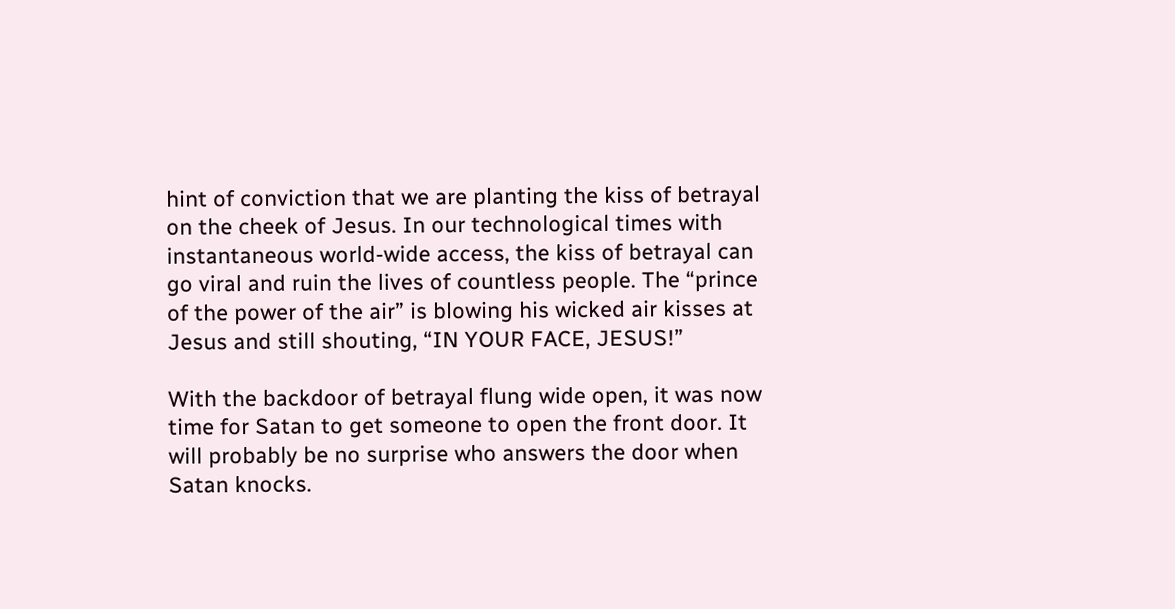hint of conviction that we are planting the kiss of betrayal on the cheek of Jesus. In our technological times with instantaneous world-wide access, the kiss of betrayal can go viral and ruin the lives of countless people. The “prince of the power of the air” is blowing his wicked air kisses at Jesus and still shouting, “IN YOUR FACE, JESUS!”

With the backdoor of betrayal flung wide open, it was now time for Satan to get someone to open the front door. It will probably be no surprise who answers the door when Satan knocks.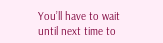You’ll have to wait until next time to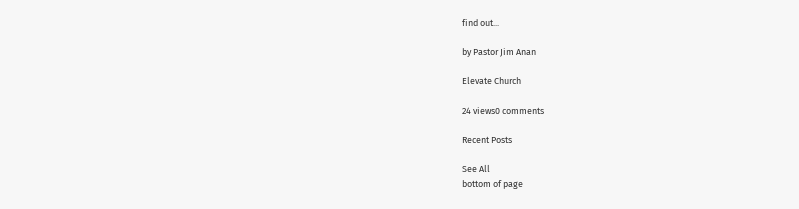find out...

by Pastor Jim Anan

Elevate Church

24 views0 comments

Recent Posts

See All
bottom of page